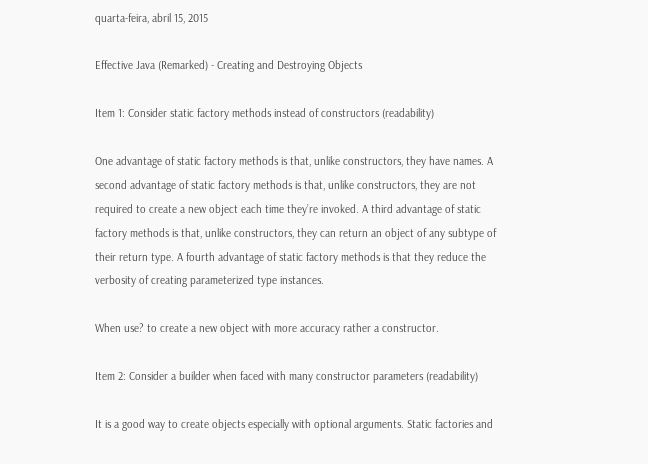quarta-feira, abril 15, 2015

Effective Java (Remarked) - Creating and Destroying Objects

Item 1: Consider static factory methods instead of constructors (readability)

One advantage of static factory methods is that, unlike constructors, they have names. A second advantage of static factory methods is that, unlike constructors, they are not required to create a new object each time they’re invoked. A third advantage of static factory methods is that, unlike constructors, they can return an object of any subtype of their return type. A fourth advantage of static factory methods is that they reduce the verbosity of creating parameterized type instances.

When use? to create a new object with more accuracy rather a constructor.

Item 2: Consider a builder when faced with many constructor parameters (readability)

It is a good way to create objects especially with optional arguments. Static factories and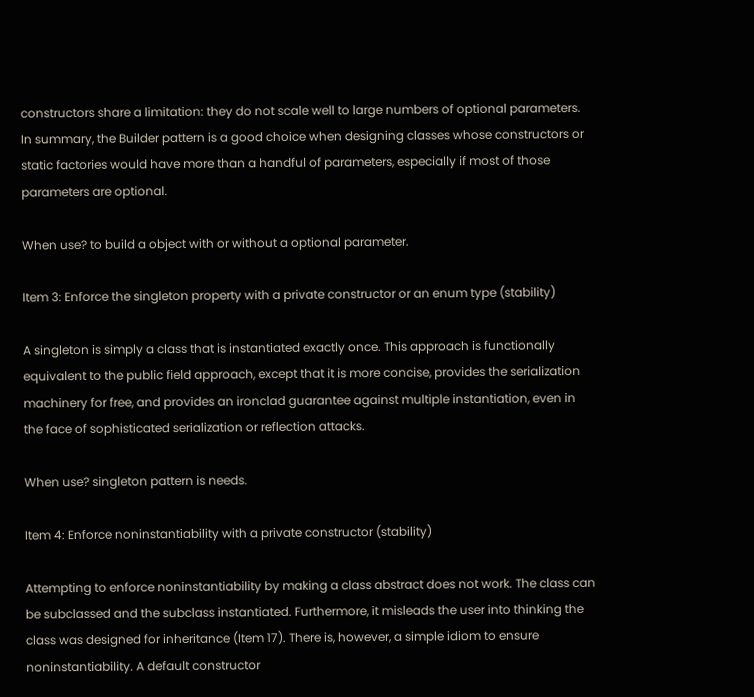constructors share a limitation: they do not scale well to large numbers of optional parameters. In summary, the Builder pattern is a good choice when designing classes whose constructors or static factories would have more than a handful of parameters, especially if most of those parameters are optional.

When use? to build a object with or without a optional parameter.

Item 3: Enforce the singleton property with a private constructor or an enum type (stability)

A singleton is simply a class that is instantiated exactly once. This approach is functionally equivalent to the public field approach, except that it is more concise, provides the serialization machinery for free, and provides an ironclad guarantee against multiple instantiation, even in the face of sophisticated serialization or reflection attacks.

When use? singleton pattern is needs.

Item 4: Enforce noninstantiability with a private constructor (stability)

Attempting to enforce noninstantiability by making a class abstract does not work. The class can be subclassed and the subclass instantiated. Furthermore, it misleads the user into thinking the class was designed for inheritance (Item 17). There is, however, a simple idiom to ensure noninstantiability. A default constructor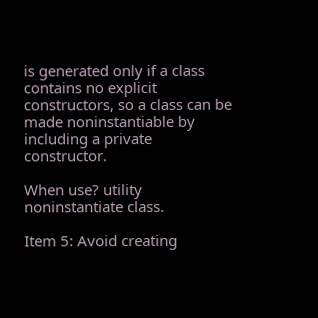is generated only if a class contains no explicit constructors, so a class can be made noninstantiable by including a private constructor.

When use? utility noninstantiate class.

Item 5: Avoid creating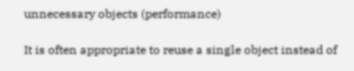unnecessary objects (performance)

It is often appropriate to reuse a single object instead of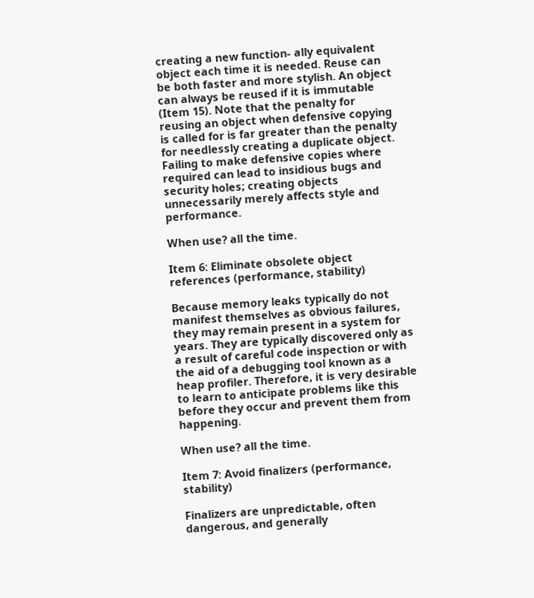creating a new function- ally equivalent object each time it is needed. Reuse can be both faster and more stylish. An object can always be reused if it is immutable (Item 15). Note that the penalty for reusing an object when defensive copying is called for is far greater than the penalty for needlessly creating a duplicate object. Failing to make defensive copies where required can lead to insidious bugs and security holes; creating objects unnecessarily merely affects style and performance.

When use? all the time.

Item 6: Eliminate obsolete object references (performance, stability)

Because memory leaks typically do not manifest themselves as obvious failures, they may remain present in a system for years. They are typically discovered only as a result of careful code inspection or with the aid of a debugging tool known as a heap profiler. Therefore, it is very desirable to learn to anticipate problems like this before they occur and prevent them from happening.

When use? all the time.

Item 7: Avoid finalizers (performance, stability)

Finalizers are unpredictable, often dangerous, and generally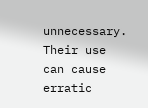unnecessary.
Their use can cause erratic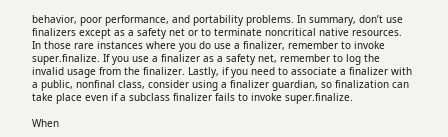behavior, poor performance, and portability problems. In summary, don’t use finalizers except as a safety net or to terminate noncritical native resources. In those rare instances where you do use a finalizer, remember to invoke super.finalize. If you use a finalizer as a safety net, remember to log the invalid usage from the finalizer. Lastly, if you need to associate a finalizer with a public, nonfinal class, consider using a finalizer guardian, so finalization can take place even if a subclass finalizer fails to invoke super.finalize.

When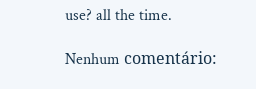use? all the time.

Nenhum comentário: